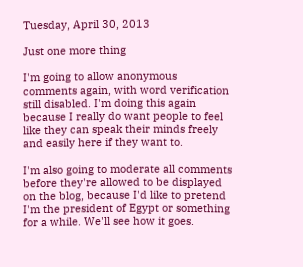Tuesday, April 30, 2013

Just one more thing

I'm going to allow anonymous comments again, with word verification still disabled. I'm doing this again because I really do want people to feel like they can speak their minds freely and easily here if they want to.

I'm also going to moderate all comments before they're allowed to be displayed on the blog, because I'd like to pretend I'm the president of Egypt or something for a while. We'll see how it goes.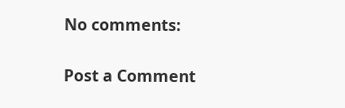No comments:

Post a Comment